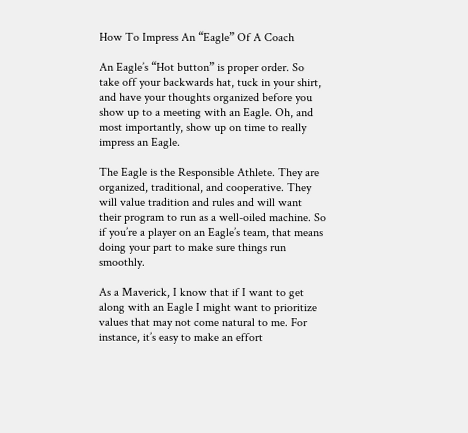How To Impress An “Eagle” Of A Coach

An Eagle’s “Hot button” is proper order. So take off your backwards hat, tuck in your shirt, and have your thoughts organized before you show up to a meeting with an Eagle. Oh, and most importantly, show up on time to really impress an Eagle.

The Eagle is the Responsible Athlete. They are organized, traditional, and cooperative. They will value tradition and rules and will want their program to run as a well-oiled machine. So if you’re a player on an Eagle’s team, that means doing your part to make sure things run smoothly.

As a Maverick, I know that if I want to get along with an Eagle I might want to prioritize values that may not come natural to me. For instance, it’s easy to make an effort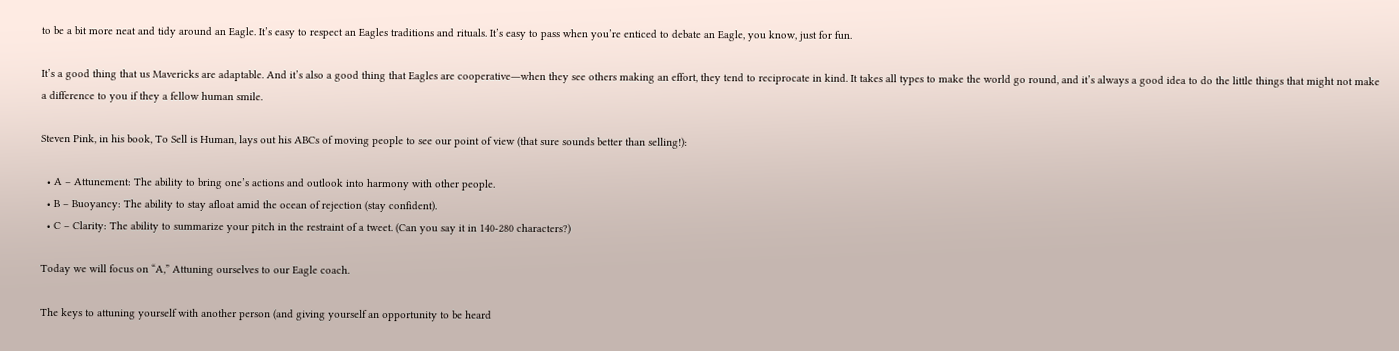to be a bit more neat and tidy around an Eagle. It’s easy to respect an Eagles traditions and rituals. It’s easy to pass when you’re enticed to debate an Eagle, you know, just for fun.

It’s a good thing that us Mavericks are adaptable. And it’s also a good thing that Eagles are cooperative―when they see others making an effort, they tend to reciprocate in kind. It takes all types to make the world go round, and it’s always a good idea to do the little things that might not make a difference to you if they a fellow human smile.

Steven Pink, in his book, To Sell is Human, lays out his ABCs of moving people to see our point of view (that sure sounds better than selling!):

  • A – Attunement: The ability to bring one’s actions and outlook into harmony with other people.
  • B – Buoyancy: The ability to stay afloat amid the ocean of rejection (stay confident).
  • C – Clarity: The ability to summarize your pitch in the restraint of a tweet. (Can you say it in 140-280 characters?)

Today we will focus on “A,” Attuning ourselves to our Eagle coach.

The keys to attuning yourself with another person (and giving yourself an opportunity to be heard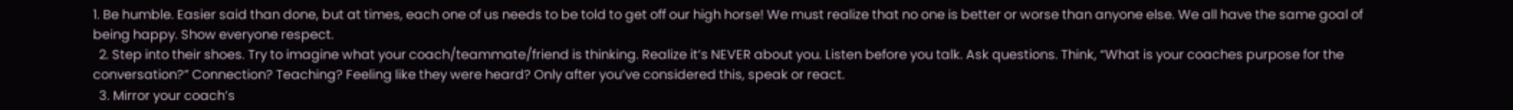1. Be humble. Easier said than done, but at times, each one of us needs to be told to get off our high horse! We must realize that no one is better or worse than anyone else. We all have the same goal of being happy. Show everyone respect.
  2. Step into their shoes. Try to imagine what your coach/teammate/friend is thinking. Realize it’s NEVER about you. Listen before you talk. Ask questions. Think, “What is your coaches purpose for the conversation?” Connection? Teaching? Feeling like they were heard? Only after you’ve considered this, speak or react.
  3. Mirror your coach’s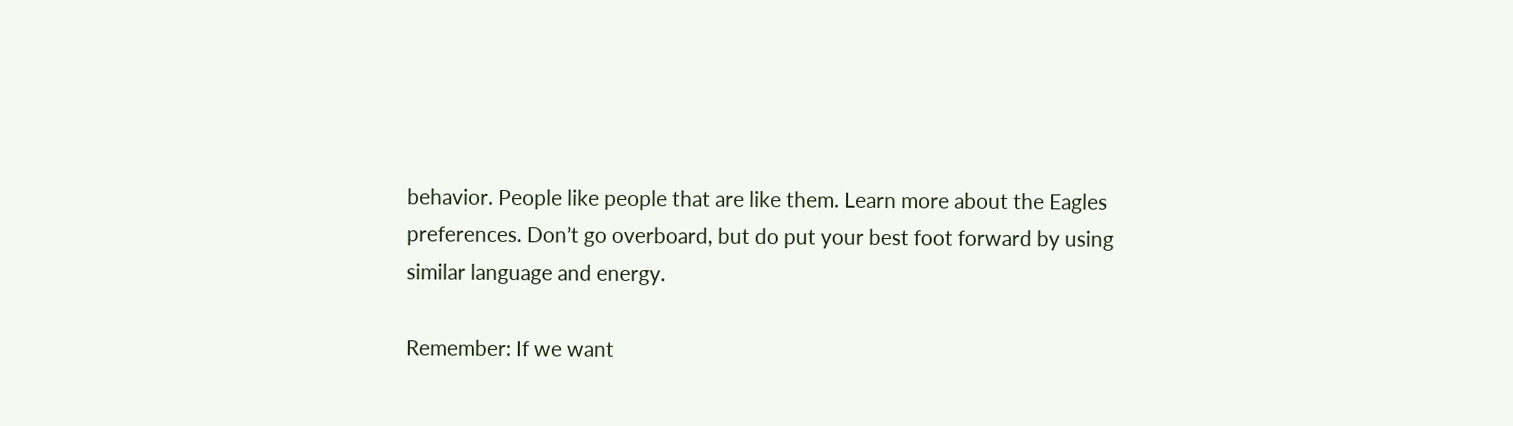behavior. People like people that are like them. Learn more about the Eagles preferences. Don’t go overboard, but do put your best foot forward by using similar language and energy.

Remember: If we want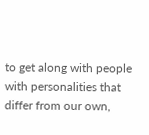to get along with people with personalities that differ from our own,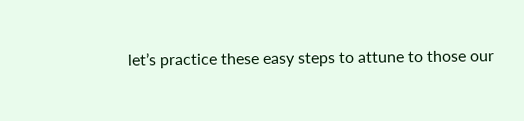let’s practice these easy steps to attune to those our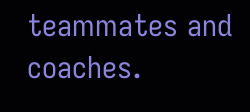teammates and coaches.